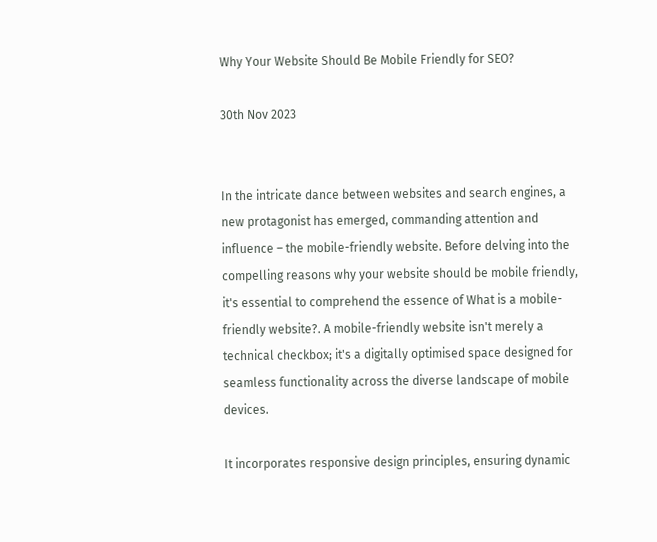Why Your Website Should Be Mobile Friendly for SEO?

30th Nov 2023


In the intricate dance between websites and search engines, a new protagonist has emerged, commanding attention and influence – the mobile-friendly website. Before delving into the compelling reasons why your website should be mobile friendly, it's essential to comprehend the essence of What is a mobile-friendly website?. A mobile-friendly website isn't merely a technical checkbox; it's a digitally optimised space designed for seamless functionality across the diverse landscape of mobile devices.

It incorporates responsive design principles, ensuring dynamic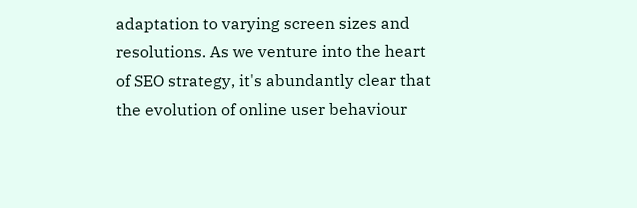adaptation to varying screen sizes and resolutions. As we venture into the heart of SEO strategy, it's abundantly clear that the evolution of online user behaviour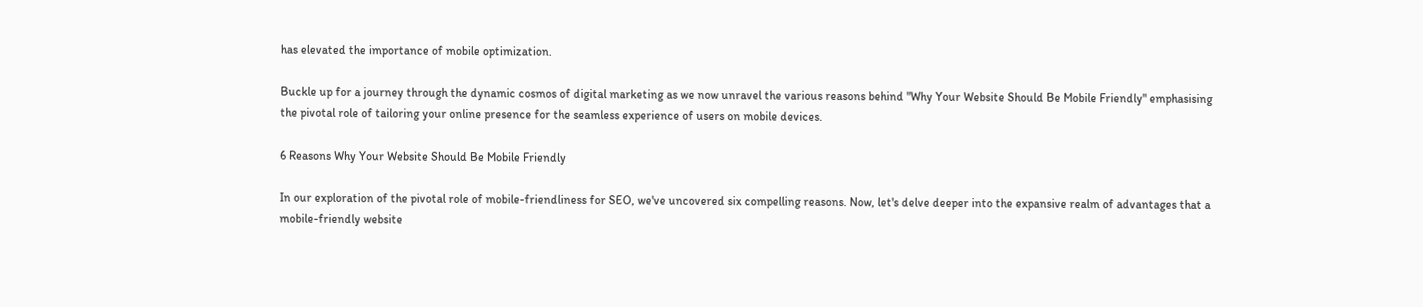has elevated the importance of mobile optimization.

Buckle up for a journey through the dynamic cosmos of digital marketing as we now unravel the various reasons behind "Why Your Website Should Be Mobile Friendly" emphasising the pivotal role of tailoring your online presence for the seamless experience of users on mobile devices.

6 Reasons Why Your Website Should Be Mobile Friendly

In our exploration of the pivotal role of mobile-friendliness for SEO, we've uncovered six compelling reasons. Now, let's delve deeper into the expansive realm of advantages that a mobile-friendly website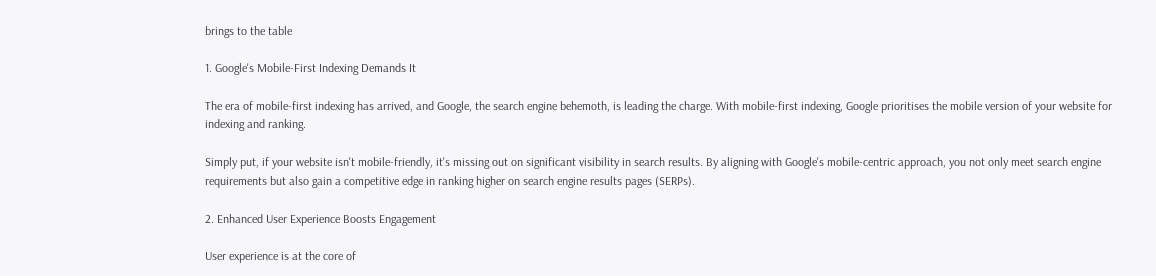brings to the table

1. Google's Mobile-First Indexing Demands It

The era of mobile-first indexing has arrived, and Google, the search engine behemoth, is leading the charge. With mobile-first indexing, Google prioritises the mobile version of your website for indexing and ranking.

Simply put, if your website isn't mobile-friendly, it's missing out on significant visibility in search results. By aligning with Google's mobile-centric approach, you not only meet search engine requirements but also gain a competitive edge in ranking higher on search engine results pages (SERPs).

2. Enhanced User Experience Boosts Engagement

User experience is at the core of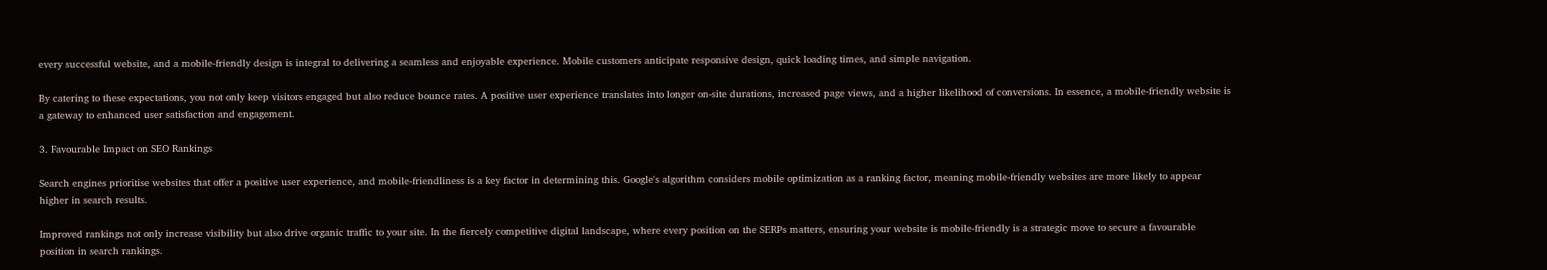every successful website, and a mobile-friendly design is integral to delivering a seamless and enjoyable experience. Mobile customers anticipate responsive design, quick loading times, and simple navigation.

By catering to these expectations, you not only keep visitors engaged but also reduce bounce rates. A positive user experience translates into longer on-site durations, increased page views, and a higher likelihood of conversions. In essence, a mobile-friendly website is a gateway to enhanced user satisfaction and engagement.

3. Favourable Impact on SEO Rankings

Search engines prioritise websites that offer a positive user experience, and mobile-friendliness is a key factor in determining this. Google's algorithm considers mobile optimization as a ranking factor, meaning mobile-friendly websites are more likely to appear higher in search results.

Improved rankings not only increase visibility but also drive organic traffic to your site. In the fiercely competitive digital landscape, where every position on the SERPs matters, ensuring your website is mobile-friendly is a strategic move to secure a favourable position in search rankings.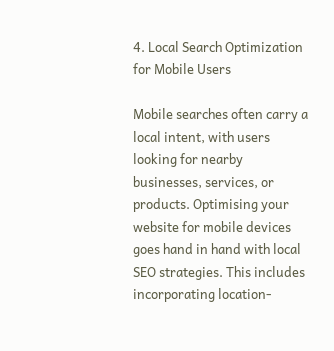4. Local Search Optimization for Mobile Users

Mobile searches often carry a local intent, with users looking for nearby businesses, services, or products. Optimising your website for mobile devices goes hand in hand with local SEO strategies. This includes incorporating location-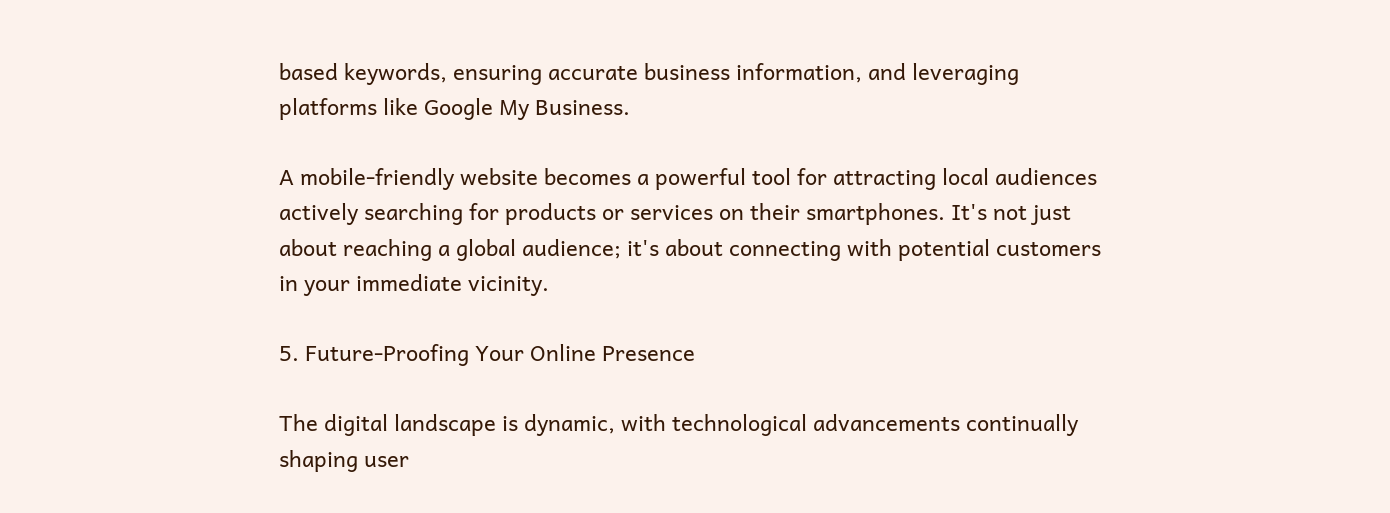based keywords, ensuring accurate business information, and leveraging platforms like Google My Business.

A mobile-friendly website becomes a powerful tool for attracting local audiences actively searching for products or services on their smartphones. It's not just about reaching a global audience; it's about connecting with potential customers in your immediate vicinity.

5. Future-Proofing Your Online Presence

The digital landscape is dynamic, with technological advancements continually shaping user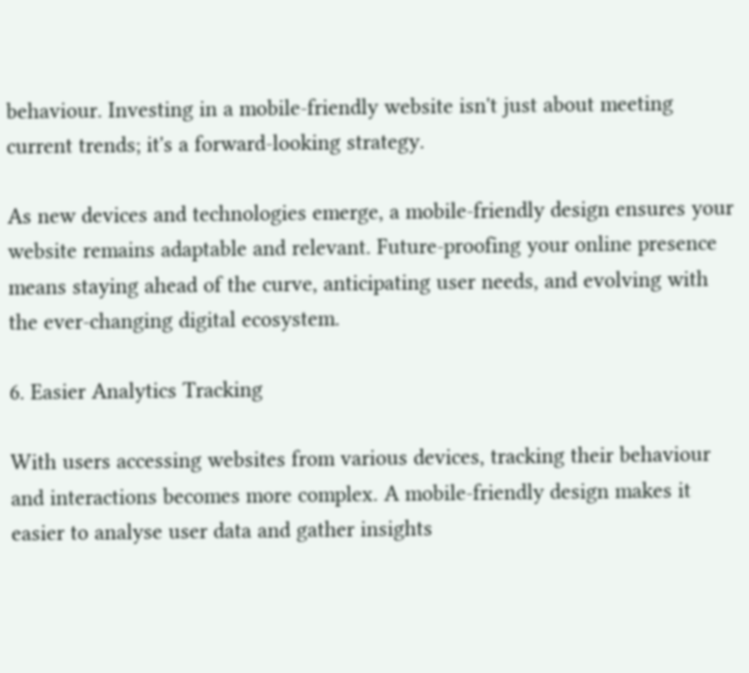behaviour. Investing in a mobile-friendly website isn't just about meeting current trends; it's a forward-looking strategy.

As new devices and technologies emerge, a mobile-friendly design ensures your website remains adaptable and relevant. Future-proofing your online presence means staying ahead of the curve, anticipating user needs, and evolving with the ever-changing digital ecosystem.

6. Easier Analytics Tracking

With users accessing websites from various devices, tracking their behaviour and interactions becomes more complex. A mobile-friendly design makes it easier to analyse user data and gather insights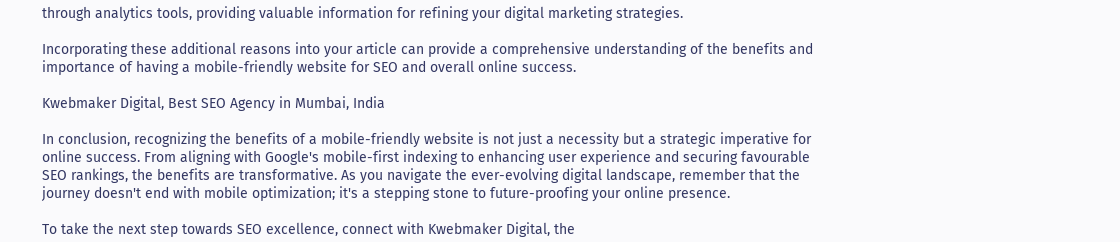through analytics tools, providing valuable information for refining your digital marketing strategies.

Incorporating these additional reasons into your article can provide a comprehensive understanding of the benefits and importance of having a mobile-friendly website for SEO and overall online success.

Kwebmaker Digital, Best SEO Agency in Mumbai, India

In conclusion, recognizing the benefits of a mobile-friendly website is not just a necessity but a strategic imperative for online success. From aligning with Google's mobile-first indexing to enhancing user experience and securing favourable SEO rankings, the benefits are transformative. As you navigate the ever-evolving digital landscape, remember that the journey doesn't end with mobile optimization; it's a stepping stone to future-proofing your online presence.

To take the next step towards SEO excellence, connect with Kwebmaker Digital, the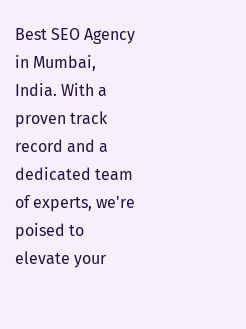Best SEO Agency in Mumbai, India. With a proven track record and a dedicated team of experts, we're poised to elevate your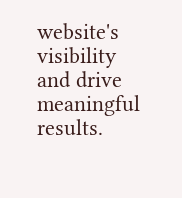website's visibility and drive meaningful results.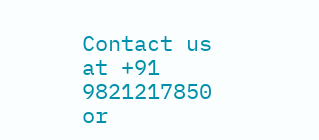Contact us at +91 9821217850 or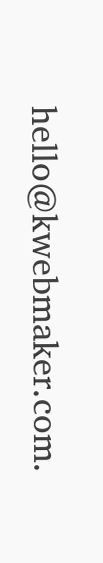hello@kwebmaker.com.